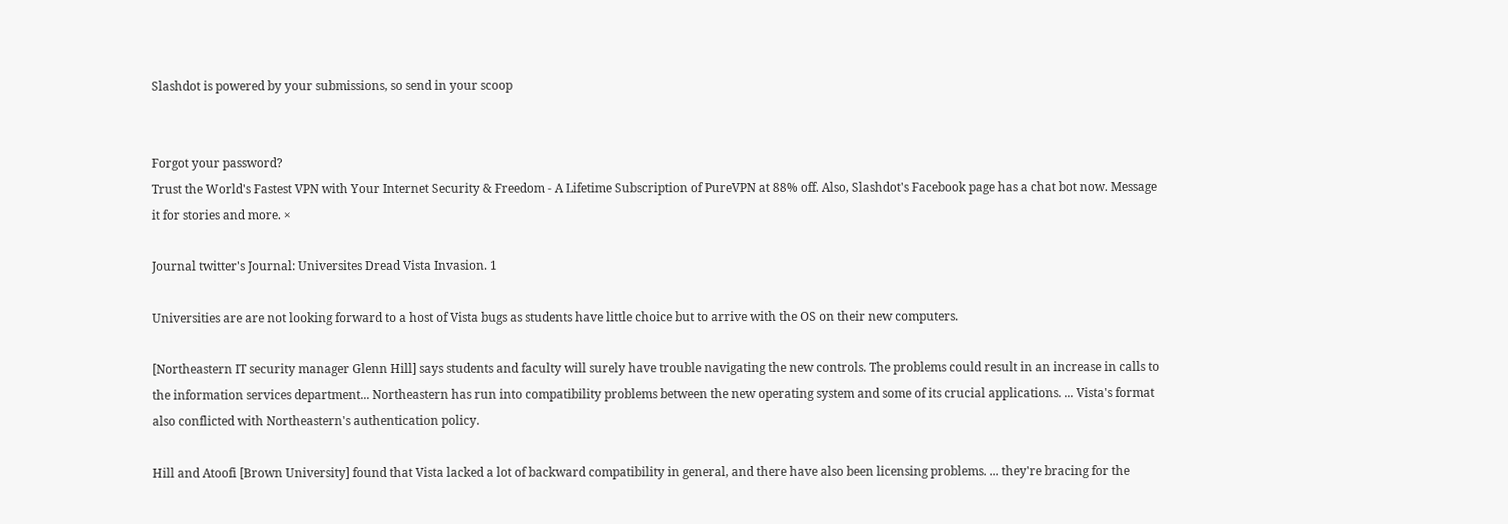Slashdot is powered by your submissions, so send in your scoop


Forgot your password?
Trust the World's Fastest VPN with Your Internet Security & Freedom - A Lifetime Subscription of PureVPN at 88% off. Also, Slashdot's Facebook page has a chat bot now. Message it for stories and more. ×

Journal twitter's Journal: Universites Dread Vista Invasion. 1

Universities are are not looking forward to a host of Vista bugs as students have little choice but to arrive with the OS on their new computers.

[Northeastern IT security manager Glenn Hill] says students and faculty will surely have trouble navigating the new controls. The problems could result in an increase in calls to the information services department... Northeastern has run into compatibility problems between the new operating system and some of its crucial applications. ... Vista's format also conflicted with Northeastern's authentication policy.

Hill and Atoofi [Brown University] found that Vista lacked a lot of backward compatibility in general, and there have also been licensing problems. ... they're bracing for the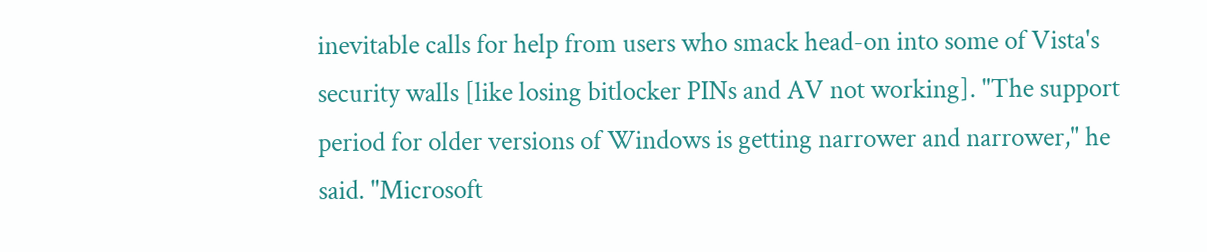inevitable calls for help from users who smack head-on into some of Vista's security walls [like losing bitlocker PINs and AV not working]. "The support period for older versions of Windows is getting narrower and narrower," he said. "Microsoft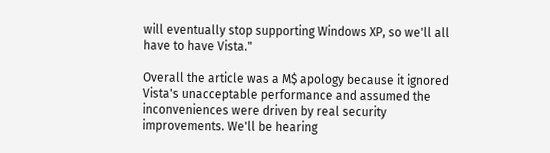will eventually stop supporting Windows XP, so we'll all have to have Vista."

Overall the article was a M$ apology because it ignored Vista's unacceptable performance and assumed the inconveniences were driven by real security improvements. We'll be hearing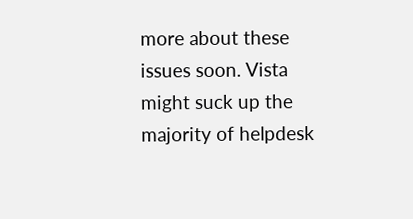more about these issues soon. Vista might suck up the majority of helpdesk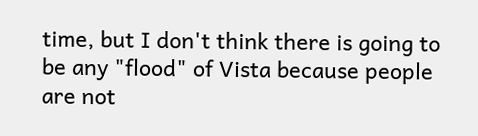time, but I don't think there is going to be any "flood" of Vista because people are not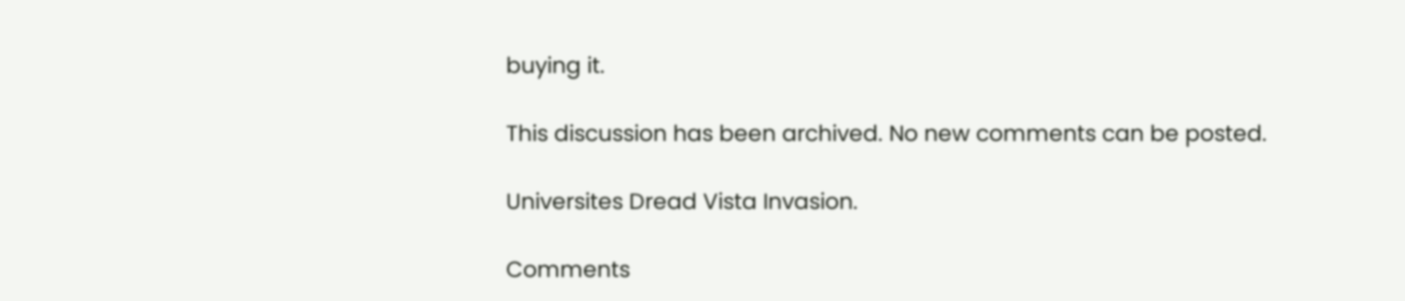buying it.

This discussion has been archived. No new comments can be posted.

Universites Dread Vista Invasion.

Comments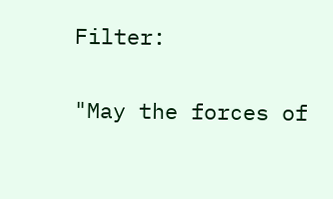Filter:

"May the forces of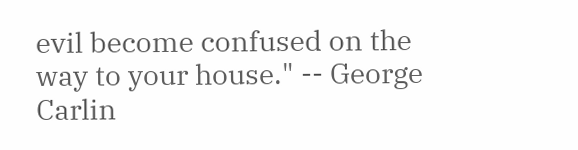evil become confused on the way to your house." -- George Carlin